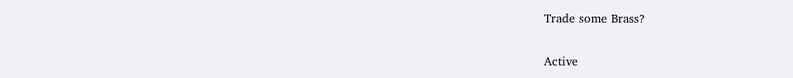Trade some Brass?


Active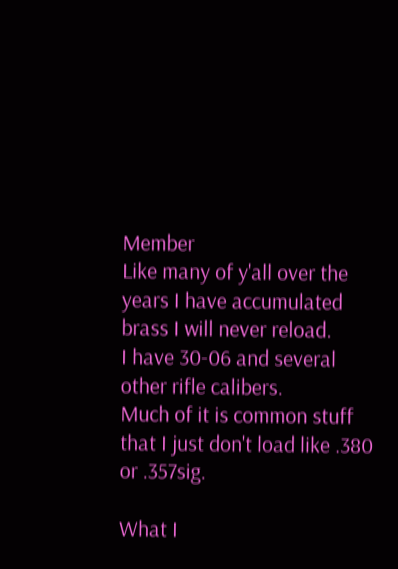Member
Like many of y'all over the years I have accumulated brass I will never reload.
I have 30-06 and several other rifle calibers.
Much of it is common stuff that I just don't load like .380 or .357sig.

What I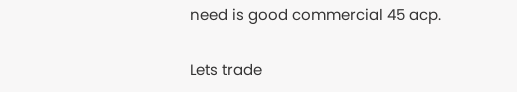need is good commercial 45 acp.

Lets trade